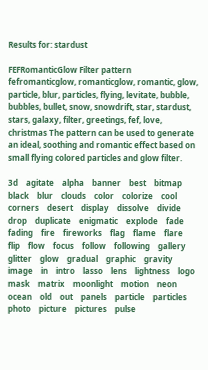Results for: stardust

FEFRomanticGlow Filter pattern
fefromanticglow, romanticglow, romantic, glow, particle, blur, particles, flying, levitate, bubble, bubbles, bullet, snow, snowdrift, star, stardust, stars, galaxy, filter, greetings, fef, love, christmas The pattern can be used to generate an ideal, soothing and romantic effect based on small flying colored particles and glow filter.

3d    agitate    alpha    banner    best    bitmap    black    blur    clouds    color    colorize    cool    corners    desert    display    dissolve    divide    drop    duplicate    enigmatic    explode    fade    fading    fire    fireworks    flag    flame    flare    flip    flow    focus    follow    following    gallery    glitter    glow    gradual    graphic    gravity    image    in    intro    lasso    lens    lightness    logo    mask    matrix    moonlight    motion    neon    ocean    old    out    panels    particle    particles    photo    picture    pictures    pulse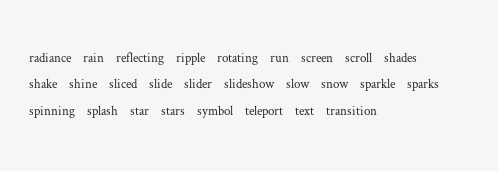radiance    rain    reflecting    ripple    rotating    run    screen    scroll    shades    shake    shine    sliced    slide    slider    slideshow    slow    snow    sparkle    sparks    spinning    splash    star    stars    symbol    teleport    text    transition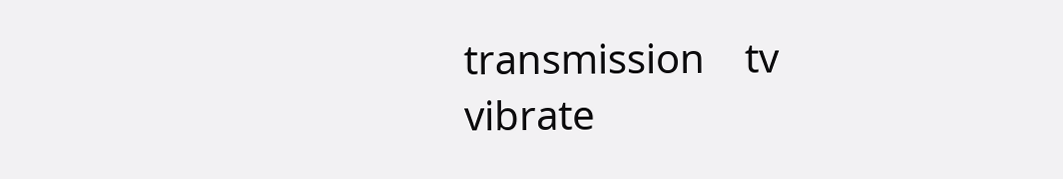transmission    tv    vibrate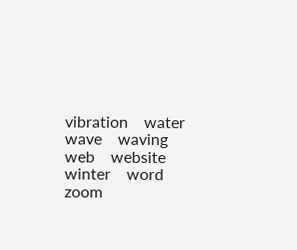vibration    water    wave    waving    web    website    winter    word    zoom